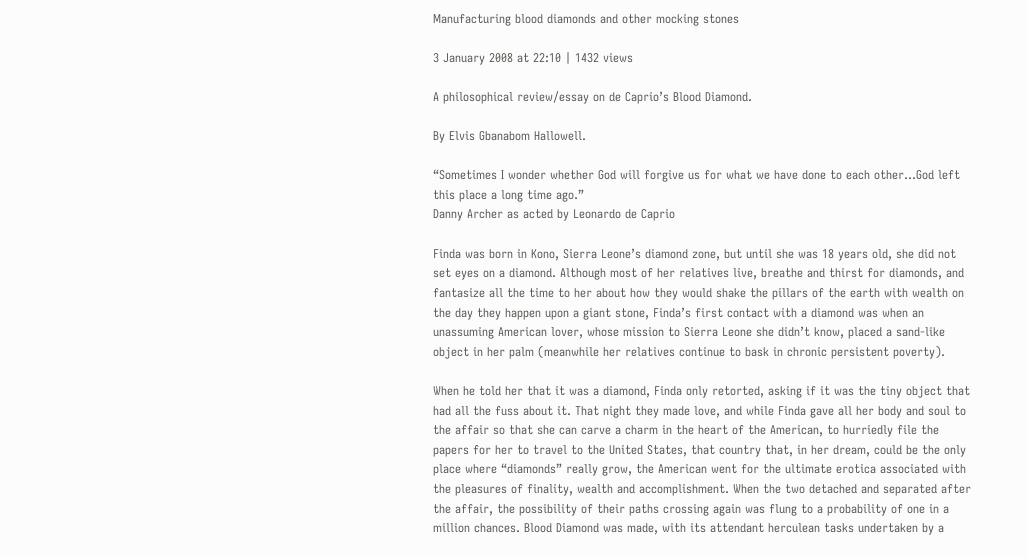Manufacturing blood diamonds and other mocking stones

3 January 2008 at 22:10 | 1432 views

A philosophical review/essay on de Caprio’s Blood Diamond.

By Elvis Gbanabom Hallowell.

“Sometimes I wonder whether God will forgive us for what we have done to each other...God left this place a long time ago.”
Danny Archer as acted by Leonardo de Caprio

Finda was born in Kono, Sierra Leone’s diamond zone, but until she was 18 years old, she did not set eyes on a diamond. Although most of her relatives live, breathe and thirst for diamonds, and fantasize all the time to her about how they would shake the pillars of the earth with wealth on the day they happen upon a giant stone, Finda’s first contact with a diamond was when an unassuming American lover, whose mission to Sierra Leone she didn’t know, placed a sand-like object in her palm (meanwhile her relatives continue to bask in chronic persistent poverty).

When he told her that it was a diamond, Finda only retorted, asking if it was the tiny object that had all the fuss about it. That night they made love, and while Finda gave all her body and soul to the affair so that she can carve a charm in the heart of the American, to hurriedly file the papers for her to travel to the United States, that country that, in her dream, could be the only place where “diamonds” really grow, the American went for the ultimate erotica associated with the pleasures of finality, wealth and accomplishment. When the two detached and separated after the affair, the possibility of their paths crossing again was flung to a probability of one in a million chances. Blood Diamond was made, with its attendant herculean tasks undertaken by a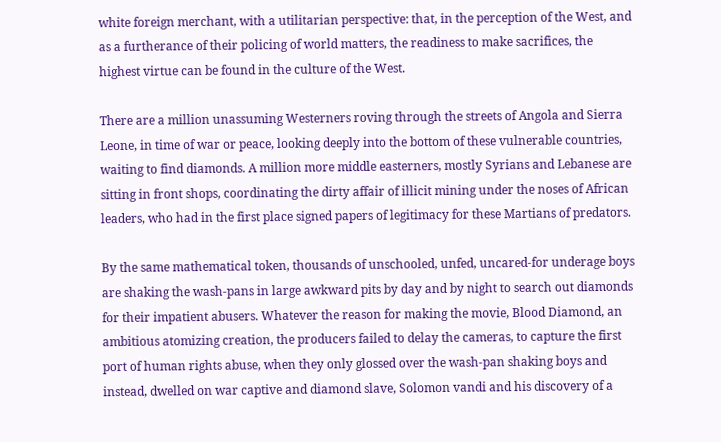white foreign merchant, with a utilitarian perspective: that, in the perception of the West, and as a furtherance of their policing of world matters, the readiness to make sacrifices, the highest virtue can be found in the culture of the West.

There are a million unassuming Westerners roving through the streets of Angola and Sierra Leone, in time of war or peace, looking deeply into the bottom of these vulnerable countries, waiting to find diamonds. A million more middle easterners, mostly Syrians and Lebanese are sitting in front shops, coordinating the dirty affair of illicit mining under the noses of African leaders, who had in the first place signed papers of legitimacy for these Martians of predators.

By the same mathematical token, thousands of unschooled, unfed, uncared-for underage boys are shaking the wash-pans in large awkward pits by day and by night to search out diamonds for their impatient abusers. Whatever the reason for making the movie, Blood Diamond, an ambitious atomizing creation, the producers failed to delay the cameras, to capture the first port of human rights abuse, when they only glossed over the wash-pan shaking boys and instead, dwelled on war captive and diamond slave, Solomon vandi and his discovery of a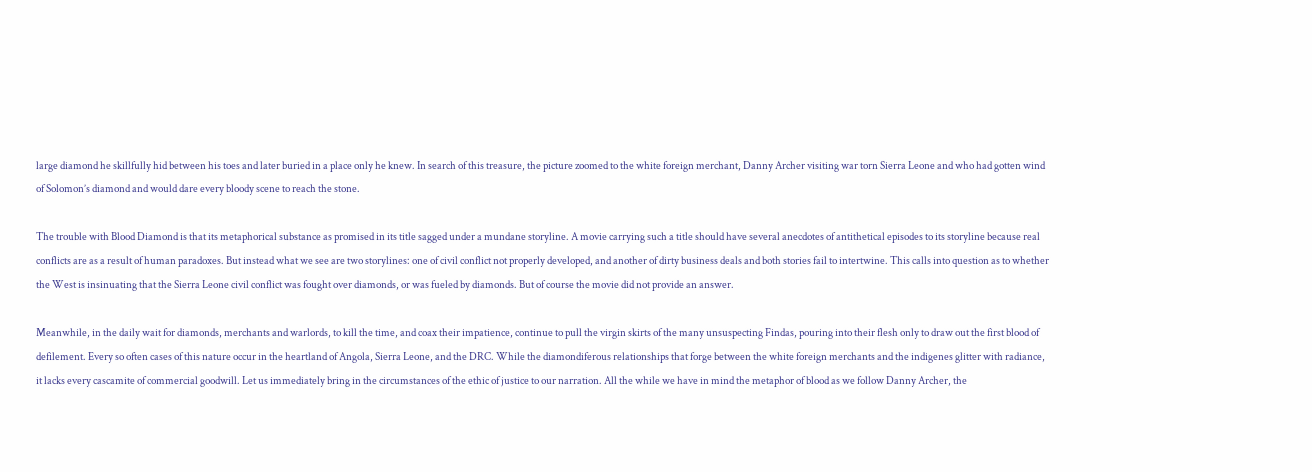large diamond he skillfully hid between his toes and later buried in a place only he knew. In search of this treasure, the picture zoomed to the white foreign merchant, Danny Archer visiting war torn Sierra Leone and who had gotten wind of Solomon’s diamond and would dare every bloody scene to reach the stone.

The trouble with Blood Diamond is that its metaphorical substance as promised in its title sagged under a mundane storyline. A movie carrying such a title should have several anecdotes of antithetical episodes to its storyline because real conflicts are as a result of human paradoxes. But instead what we see are two storylines: one of civil conflict not properly developed, and another of dirty business deals and both stories fail to intertwine. This calls into question as to whether the West is insinuating that the Sierra Leone civil conflict was fought over diamonds, or was fueled by diamonds. But of course the movie did not provide an answer.

Meanwhile, in the daily wait for diamonds, merchants and warlords, to kill the time, and coax their impatience, continue to pull the virgin skirts of the many unsuspecting Findas, pouring into their flesh only to draw out the first blood of defilement. Every so often cases of this nature occur in the heartland of Angola, Sierra Leone, and the DRC. While the diamondiferous relationships that forge between the white foreign merchants and the indigenes glitter with radiance, it lacks every cascamite of commercial goodwill. Let us immediately bring in the circumstances of the ethic of justice to our narration. All the while we have in mind the metaphor of blood as we follow Danny Archer, the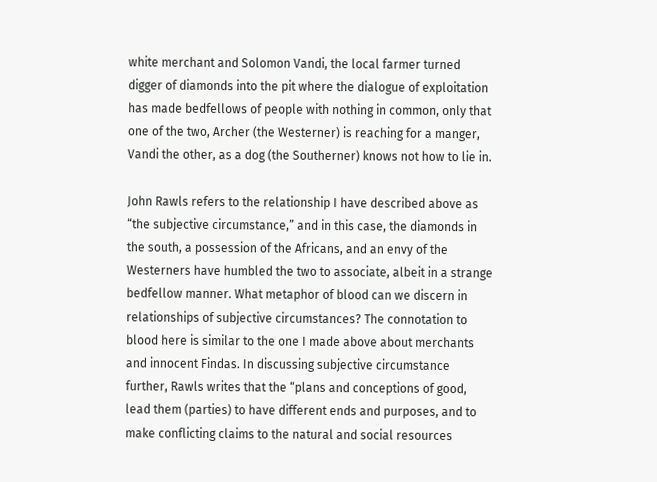white merchant and Solomon Vandi, the local farmer turned digger of diamonds into the pit where the dialogue of exploitation has made bedfellows of people with nothing in common, only that one of the two, Archer (the Westerner) is reaching for a manger, Vandi the other, as a dog (the Southerner) knows not how to lie in.

John Rawls refers to the relationship I have described above as “the subjective circumstance,” and in this case, the diamonds in the south, a possession of the Africans, and an envy of the Westerners have humbled the two to associate, albeit in a strange bedfellow manner. What metaphor of blood can we discern in relationships of subjective circumstances? The connotation to blood here is similar to the one I made above about merchants and innocent Findas. In discussing subjective circumstance further, Rawls writes that the “plans and conceptions of good, lead them (parties) to have different ends and purposes, and to make conflicting claims to the natural and social resources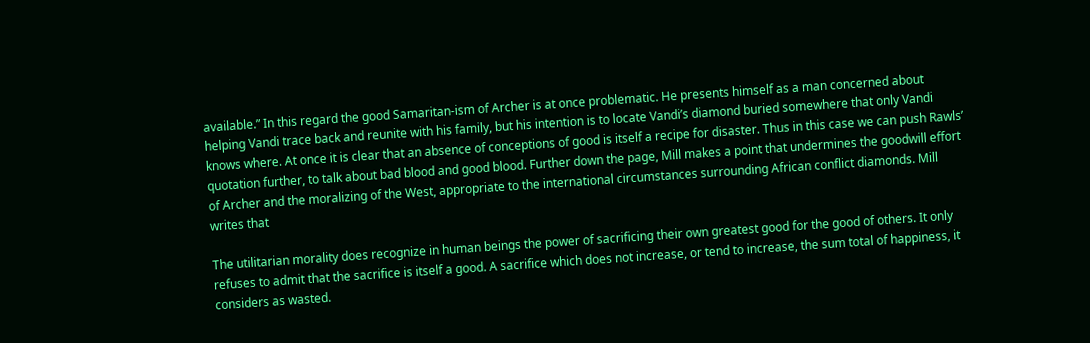available.” In this regard the good Samaritan-ism of Archer is at once problematic. He presents himself as a man concerned about helping Vandi trace back and reunite with his family, but his intention is to locate Vandi’s diamond buried somewhere that only Vandi knows where. At once it is clear that an absence of conceptions of good is itself a recipe for disaster. Thus in this case we can push Rawls’ quotation further, to talk about bad blood and good blood. Further down the page, Mill makes a point that undermines the goodwill effort of Archer and the moralizing of the West, appropriate to the international circumstances surrounding African conflict diamonds. Mill writes that

The utilitarian morality does recognize in human beings the power of sacrificing their own greatest good for the good of others. It only refuses to admit that the sacrifice is itself a good. A sacrifice which does not increase, or tend to increase, the sum total of happiness, it considers as wasted.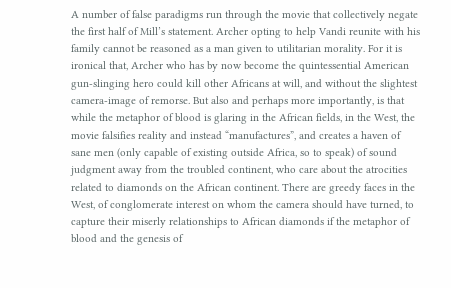A number of false paradigms run through the movie that collectively negate the first half of Mill’s statement. Archer opting to help Vandi reunite with his family cannot be reasoned as a man given to utilitarian morality. For it is ironical that, Archer who has by now become the quintessential American gun-slinging hero could kill other Africans at will, and without the slightest camera-image of remorse. But also and perhaps more importantly, is that while the metaphor of blood is glaring in the African fields, in the West, the movie falsifies reality and instead “manufactures”, and creates a haven of sane men (only capable of existing outside Africa, so to speak) of sound judgment away from the troubled continent, who care about the atrocities related to diamonds on the African continent. There are greedy faces in the West, of conglomerate interest on whom the camera should have turned, to capture their miserly relationships to African diamonds if the metaphor of blood and the genesis of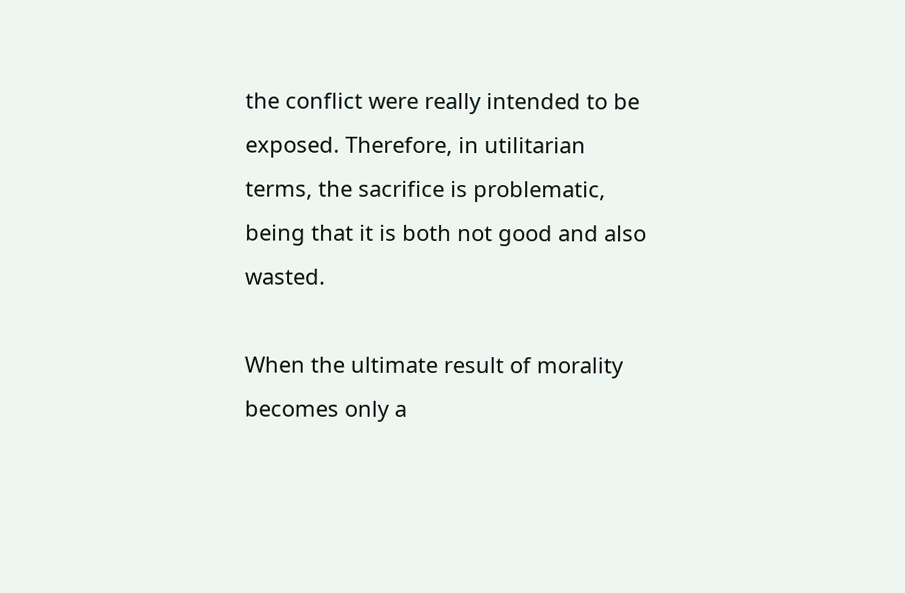the conflict were really intended to be exposed. Therefore, in utilitarian terms, the sacrifice is problematic, being that it is both not good and also wasted.

When the ultimate result of morality becomes only a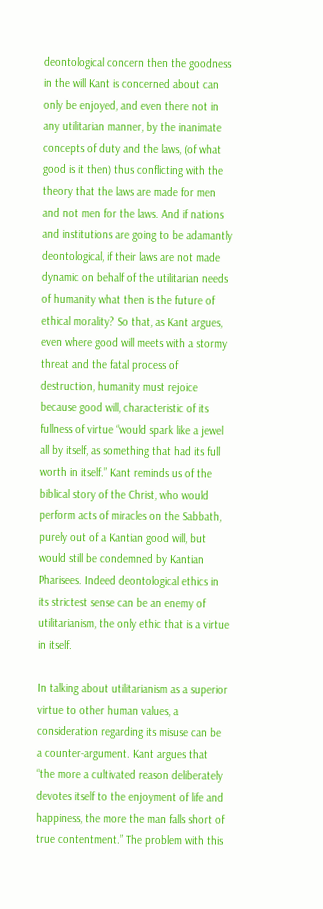deontological concern then the goodness in the will Kant is concerned about can only be enjoyed, and even there not in any utilitarian manner, by the inanimate concepts of duty and the laws, (of what good is it then) thus conflicting with the theory that the laws are made for men and not men for the laws. And if nations and institutions are going to be adamantly deontological, if their laws are not made dynamic on behalf of the utilitarian needs of humanity what then is the future of ethical morality? So that, as Kant argues, even where good will meets with a stormy threat and the fatal process of destruction, humanity must rejoice because good will, characteristic of its fullness of virtue “would spark like a jewel all by itself, as something that had its full worth in itself.” Kant reminds us of the biblical story of the Christ, who would perform acts of miracles on the Sabbath, purely out of a Kantian good will, but would still be condemned by Kantian Pharisees. Indeed deontological ethics in its strictest sense can be an enemy of utilitarianism, the only ethic that is a virtue in itself.

In talking about utilitarianism as a superior virtue to other human values, a consideration regarding its misuse can be a counter-argument. Kant argues that “the more a cultivated reason deliberately devotes itself to the enjoyment of life and happiness, the more the man falls short of true contentment.” The problem with this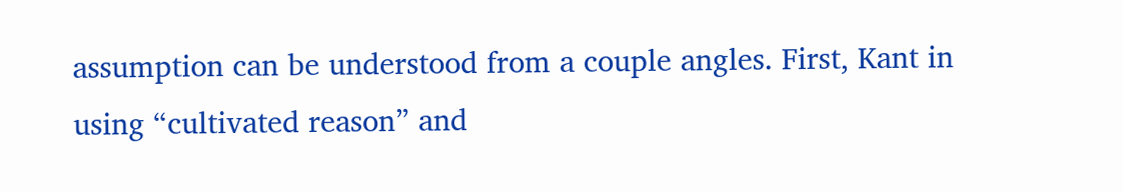assumption can be understood from a couple angles. First, Kant in using “cultivated reason” and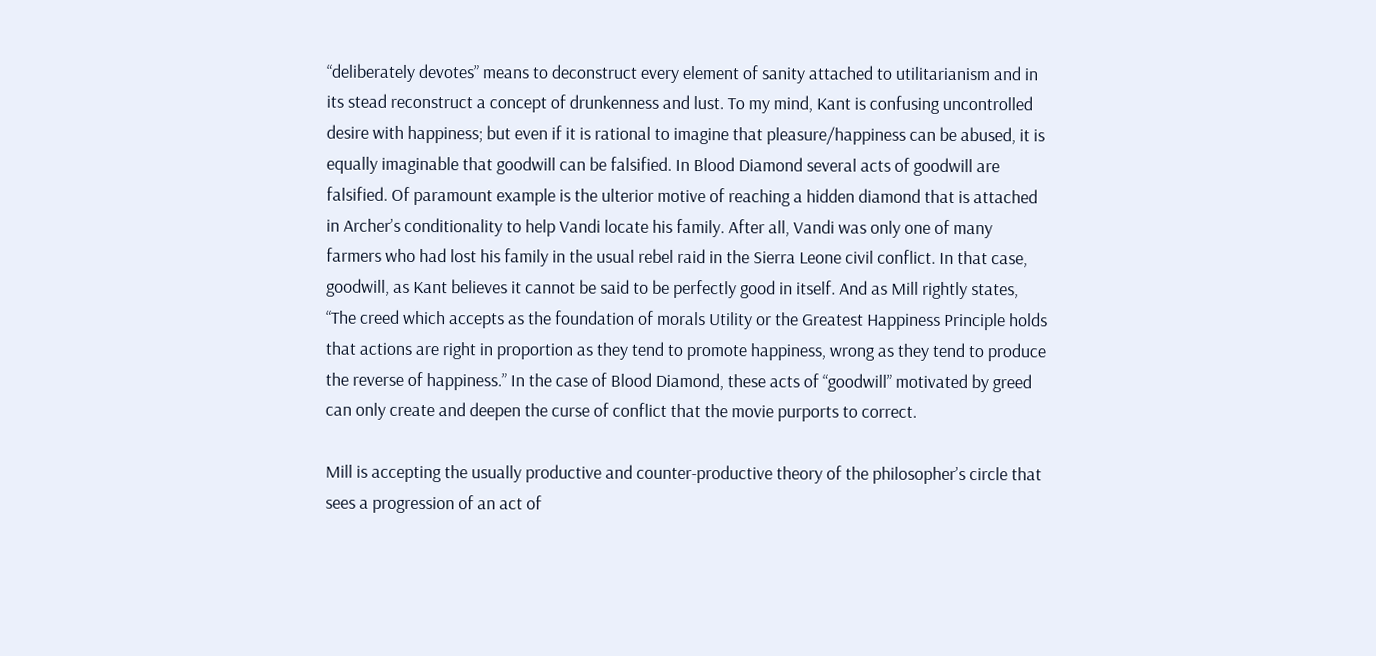“deliberately devotes” means to deconstruct every element of sanity attached to utilitarianism and in its stead reconstruct a concept of drunkenness and lust. To my mind, Kant is confusing uncontrolled desire with happiness; but even if it is rational to imagine that pleasure/happiness can be abused, it is equally imaginable that goodwill can be falsified. In Blood Diamond several acts of goodwill are falsified. Of paramount example is the ulterior motive of reaching a hidden diamond that is attached in Archer’s conditionality to help Vandi locate his family. After all, Vandi was only one of many farmers who had lost his family in the usual rebel raid in the Sierra Leone civil conflict. In that case, goodwill, as Kant believes it cannot be said to be perfectly good in itself. And as Mill rightly states, “The creed which accepts as the foundation of morals Utility or the Greatest Happiness Principle holds that actions are right in proportion as they tend to promote happiness, wrong as they tend to produce the reverse of happiness.” In the case of Blood Diamond, these acts of “goodwill” motivated by greed can only create and deepen the curse of conflict that the movie purports to correct.

Mill is accepting the usually productive and counter-productive theory of the philosopher’s circle that sees a progression of an act of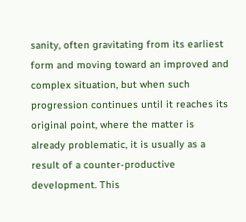sanity, often gravitating from its earliest form and moving toward an improved and complex situation, but when such progression continues until it reaches its original point, where the matter is already problematic, it is usually as a result of a counter-productive development. This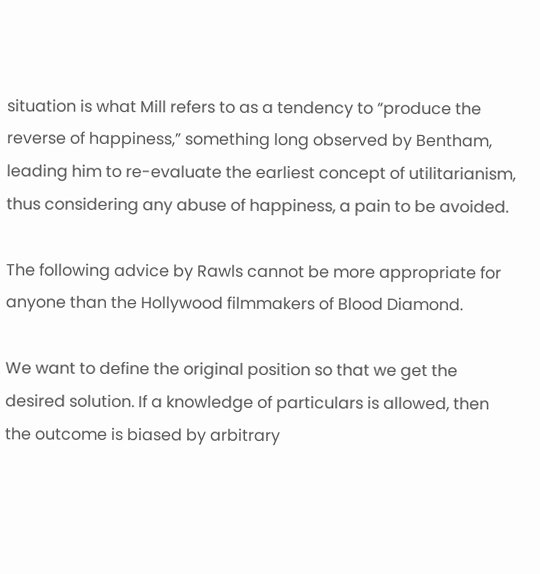situation is what Mill refers to as a tendency to “produce the reverse of happiness,” something long observed by Bentham, leading him to re-evaluate the earliest concept of utilitarianism, thus considering any abuse of happiness, a pain to be avoided.

The following advice by Rawls cannot be more appropriate for anyone than the Hollywood filmmakers of Blood Diamond.

We want to define the original position so that we get the desired solution. If a knowledge of particulars is allowed, then the outcome is biased by arbitrary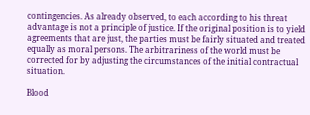contingencies. As already observed, to each according to his threat advantage is not a principle of justice. If the original position is to yield agreements that are just, the parties must be fairly situated and treated equally as moral persons. The arbitrariness of the world must be corrected for by adjusting the circumstances of the initial contractual situation.

Blood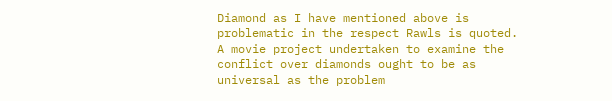Diamond as I have mentioned above is problematic in the respect Rawls is quoted. A movie project undertaken to examine the conflict over diamonds ought to be as universal as the problem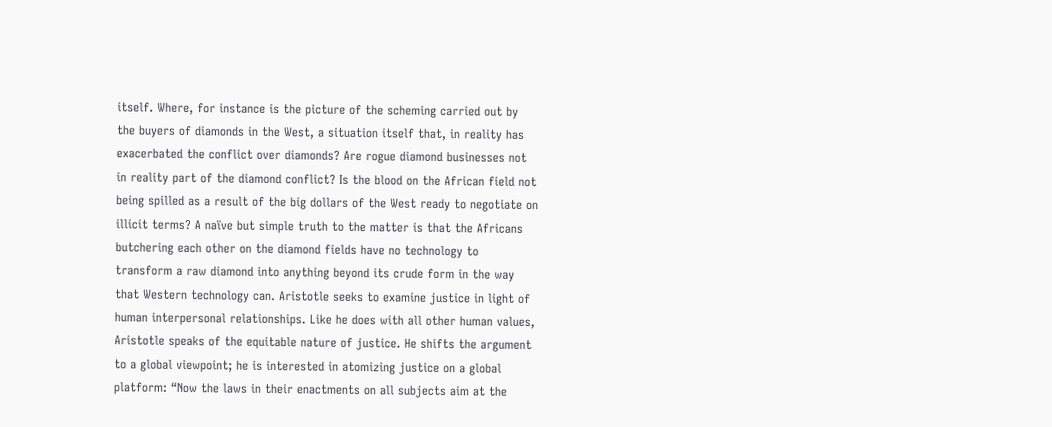itself. Where, for instance is the picture of the scheming carried out by the buyers of diamonds in the West, a situation itself that, in reality has exacerbated the conflict over diamonds? Are rogue diamond businesses not in reality part of the diamond conflict? Is the blood on the African field not being spilled as a result of the big dollars of the West ready to negotiate on illicit terms? A naïve but simple truth to the matter is that the Africans butchering each other on the diamond fields have no technology to transform a raw diamond into anything beyond its crude form in the way that Western technology can. Aristotle seeks to examine justice in light of human interpersonal relationships. Like he does with all other human values, Aristotle speaks of the equitable nature of justice. He shifts the argument to a global viewpoint; he is interested in atomizing justice on a global platform: “Now the laws in their enactments on all subjects aim at the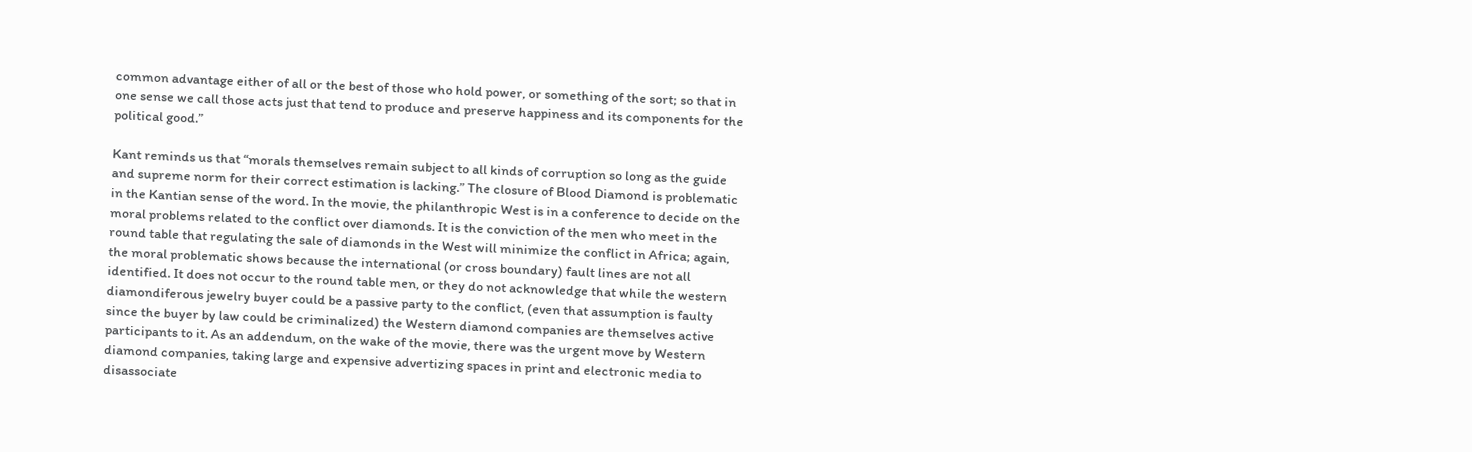common advantage either of all or the best of those who hold power, or something of the sort; so that in one sense we call those acts just that tend to produce and preserve happiness and its components for the political good.”

Kant reminds us that “morals themselves remain subject to all kinds of corruption so long as the guide and supreme norm for their correct estimation is lacking.” The closure of Blood Diamond is problematic in the Kantian sense of the word. In the movie, the philanthropic West is in a conference to decide on the moral problems related to the conflict over diamonds. It is the conviction of the men who meet in the round table that regulating the sale of diamonds in the West will minimize the conflict in Africa; again, the moral problematic shows because the international (or cross boundary) fault lines are not all identified. It does not occur to the round table men, or they do not acknowledge that while the western diamondiferous jewelry buyer could be a passive party to the conflict, (even that assumption is faulty since the buyer by law could be criminalized) the Western diamond companies are themselves active participants to it. As an addendum, on the wake of the movie, there was the urgent move by Western diamond companies, taking large and expensive advertizing spaces in print and electronic media to disassociate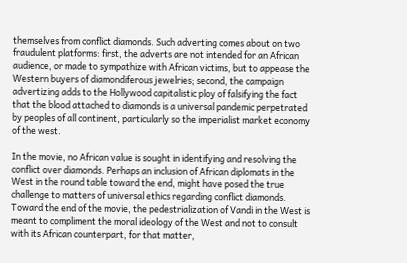themselves from conflict diamonds. Such adverting comes about on two fraudulent platforms: first, the adverts are not intended for an African audience, or made to sympathize with African victims, but to appease the Western buyers of diamondiferous jewelries; second, the campaign advertizing adds to the Hollywood capitalistic ploy of falsifying the fact that the blood attached to diamonds is a universal pandemic perpetrated by peoples of all continent, particularly so the imperialist market economy of the west.

In the movie, no African value is sought in identifying and resolving the conflict over diamonds. Perhaps an inclusion of African diplomats in the West in the round table toward the end, might have posed the true challenge to matters of universal ethics regarding conflict diamonds. Toward the end of the movie, the pedestrialization of Vandi in the West is meant to compliment the moral ideology of the West and not to consult with its African counterpart, for that matter,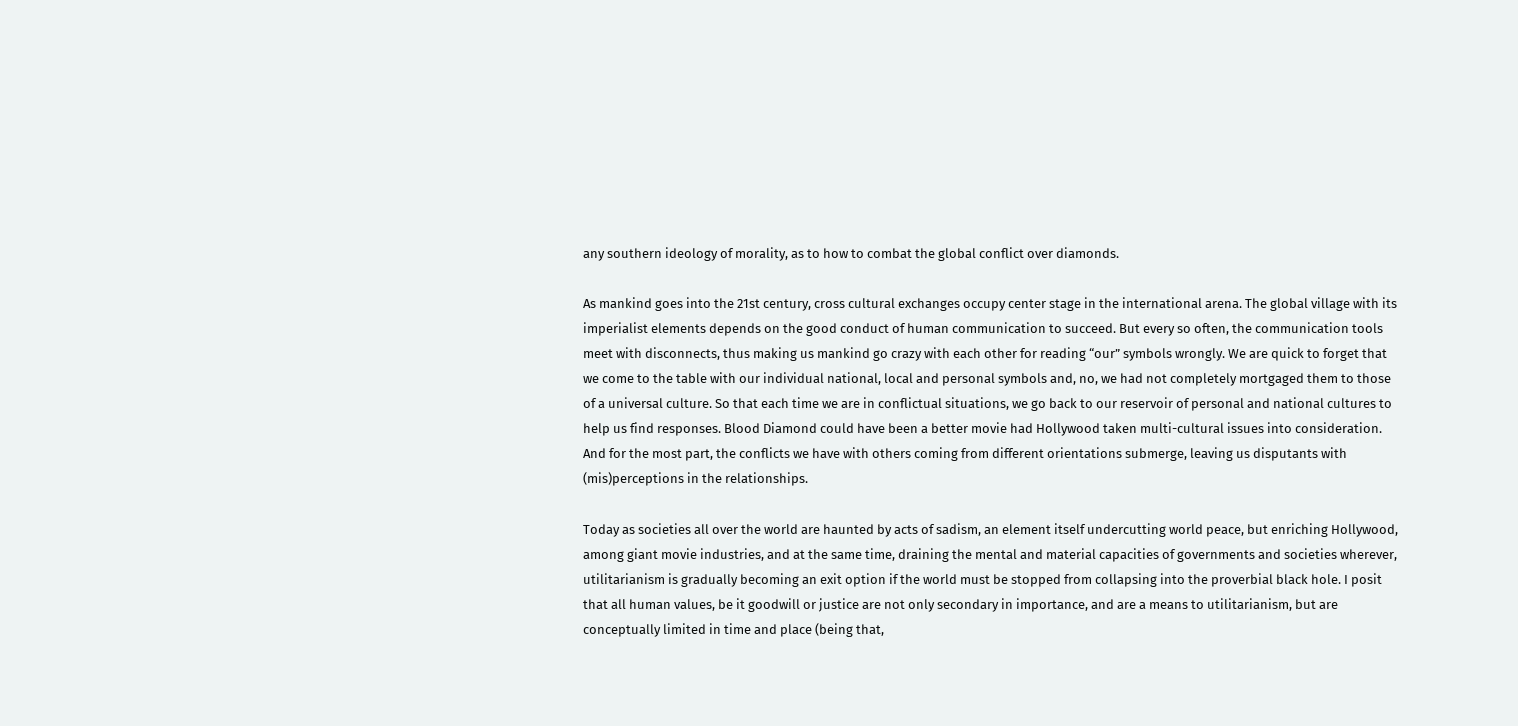any southern ideology of morality, as to how to combat the global conflict over diamonds.

As mankind goes into the 21st century, cross cultural exchanges occupy center stage in the international arena. The global village with its imperialist elements depends on the good conduct of human communication to succeed. But every so often, the communication tools meet with disconnects, thus making us mankind go crazy with each other for reading “our” symbols wrongly. We are quick to forget that we come to the table with our individual national, local and personal symbols and, no, we had not completely mortgaged them to those of a universal culture. So that each time we are in conflictual situations, we go back to our reservoir of personal and national cultures to help us find responses. Blood Diamond could have been a better movie had Hollywood taken multi-cultural issues into consideration. And for the most part, the conflicts we have with others coming from different orientations submerge, leaving us disputants with (mis)perceptions in the relationships.

Today as societies all over the world are haunted by acts of sadism, an element itself undercutting world peace, but enriching Hollywood, among giant movie industries, and at the same time, draining the mental and material capacities of governments and societies wherever, utilitarianism is gradually becoming an exit option if the world must be stopped from collapsing into the proverbial black hole. I posit that all human values, be it goodwill or justice are not only secondary in importance, and are a means to utilitarianism, but are conceptually limited in time and place (being that,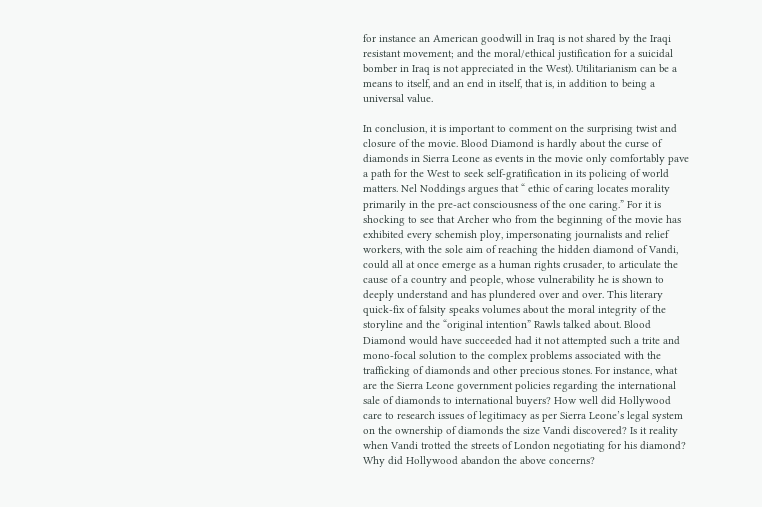for instance an American goodwill in Iraq is not shared by the Iraqi resistant movement; and the moral/ethical justification for a suicidal bomber in Iraq is not appreciated in the West). Utilitarianism can be a means to itself, and an end in itself, that is, in addition to being a universal value.

In conclusion, it is important to comment on the surprising twist and closure of the movie. Blood Diamond is hardly about the curse of diamonds in Sierra Leone as events in the movie only comfortably pave a path for the West to seek self-gratification in its policing of world matters. Nel Noddings argues that “ ethic of caring locates morality primarily in the pre-act consciousness of the one caring.” For it is shocking to see that Archer who from the beginning of the movie has exhibited every schemish ploy, impersonating journalists and relief workers, with the sole aim of reaching the hidden diamond of Vandi, could all at once emerge as a human rights crusader, to articulate the cause of a country and people, whose vulnerability he is shown to deeply understand and has plundered over and over. This literary quick-fix of falsity speaks volumes about the moral integrity of the storyline and the “original intention” Rawls talked about. Blood Diamond would have succeeded had it not attempted such a trite and mono-focal solution to the complex problems associated with the trafficking of diamonds and other precious stones. For instance, what are the Sierra Leone government policies regarding the international sale of diamonds to international buyers? How well did Hollywood care to research issues of legitimacy as per Sierra Leone’s legal system on the ownership of diamonds the size Vandi discovered? Is it reality when Vandi trotted the streets of London negotiating for his diamond? Why did Hollywood abandon the above concerns?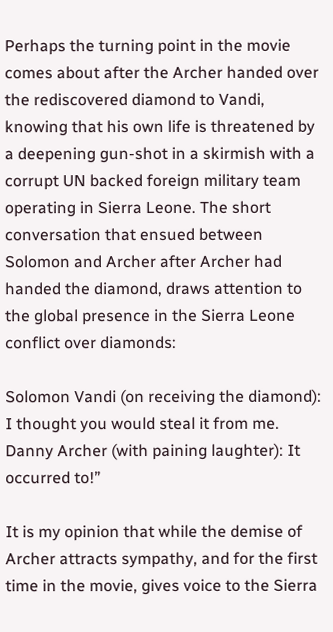Perhaps the turning point in the movie comes about after the Archer handed over the rediscovered diamond to Vandi, knowing that his own life is threatened by a deepening gun-shot in a skirmish with a corrupt UN backed foreign military team operating in Sierra Leone. The short conversation that ensued between Solomon and Archer after Archer had handed the diamond, draws attention to the global presence in the Sierra Leone conflict over diamonds:

Solomon Vandi (on receiving the diamond): I thought you would steal it from me.
Danny Archer (with paining laughter): It occurred to!”

It is my opinion that while the demise of Archer attracts sympathy, and for the first time in the movie, gives voice to the Sierra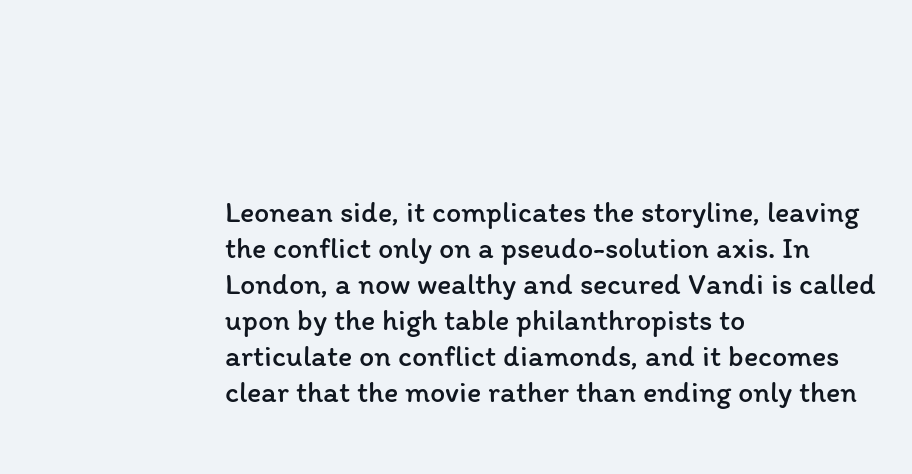Leonean side, it complicates the storyline, leaving the conflict only on a pseudo-solution axis. In London, a now wealthy and secured Vandi is called upon by the high table philanthropists to articulate on conflict diamonds, and it becomes clear that the movie rather than ending only then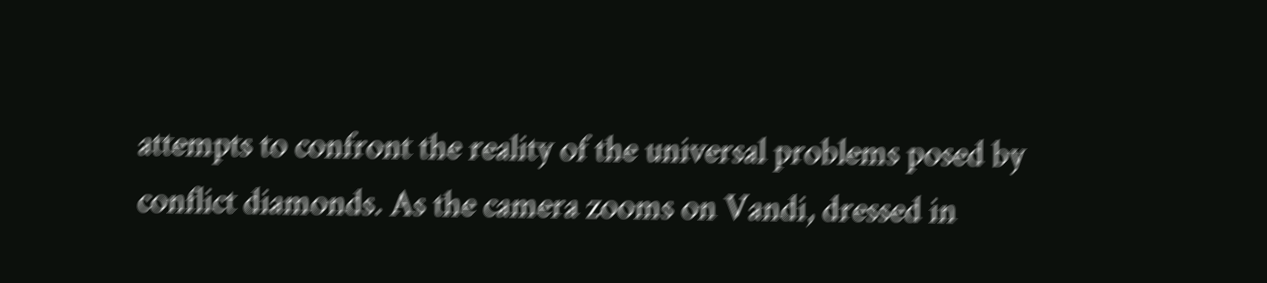attempts to confront the reality of the universal problems posed by conflict diamonds. As the camera zooms on Vandi, dressed in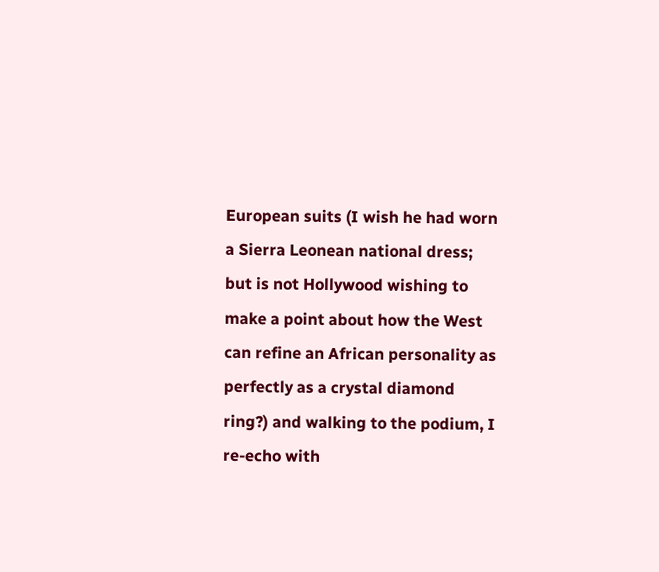European suits (I wish he had worn a Sierra Leonean national dress; but is not Hollywood wishing to make a point about how the West can refine an African personality as perfectly as a crystal diamond ring?) and walking to the podium, I re-echo with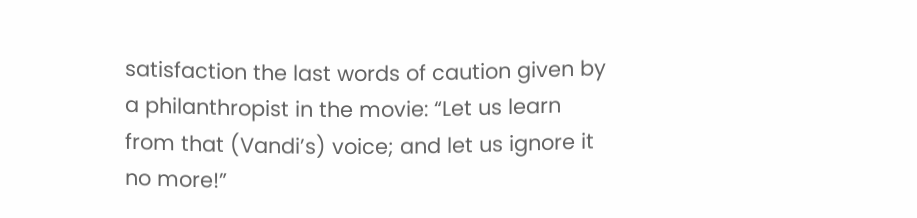satisfaction the last words of caution given by a philanthropist in the movie: “Let us learn from that (Vandi’s) voice; and let us ignore it no more!”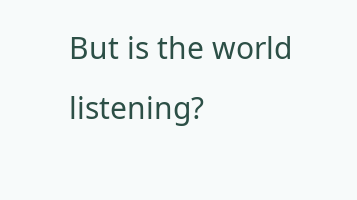But is the world listening?